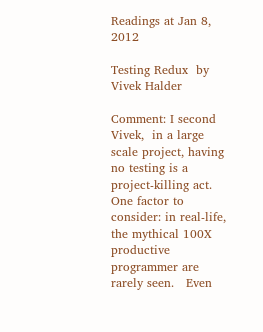Readings at Jan 8, 2012

Testing Redux  by Vivek Halder

Comment: I second Vivek,  in a large scale project, having no testing is a project-killing act.  One factor to consider: in real-life, the mythical 100X productive programmer are rarely seen.   Even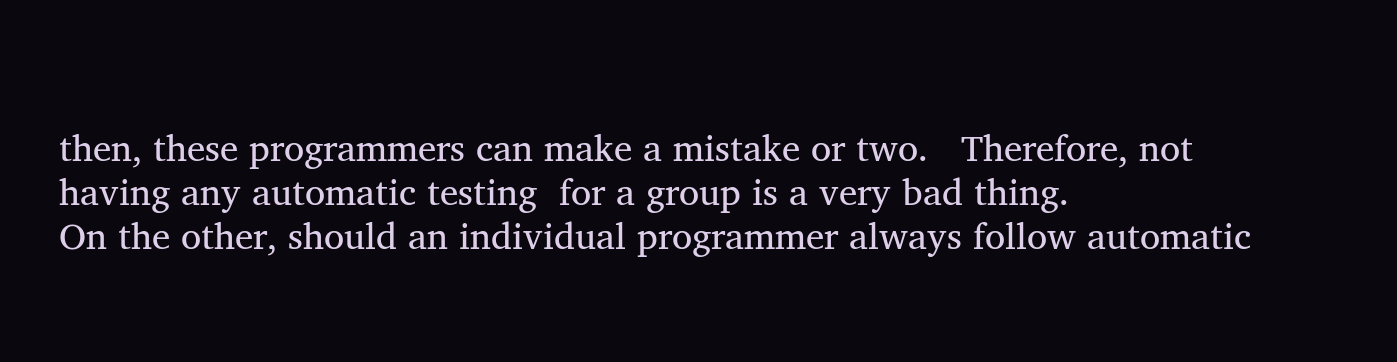then, these programmers can make a mistake or two.   Therefore, not having any automatic testing  for a group is a very bad thing.
On the other, should an individual programmer always follow automatic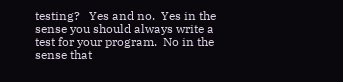testing?   Yes and no.  Yes in the sense you should always write a test for your program.  No in the sense that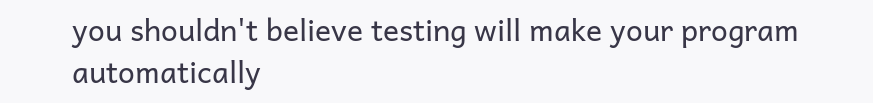you shouldn't believe testing will make your program automatically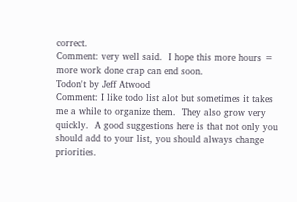correct.
Comment: very well said.  I hope this more hours = more work done crap can end soon.
Todon't by Jeff Atwood
Comment: I like todo list alot but sometimes it takes me a while to organize them.  They also grow very quickly.  A good suggestions here is that not only you should add to your list, you should always change priorities.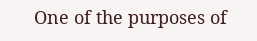One of the purposes of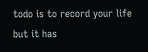todo is to record your life but it has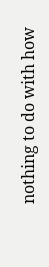nothing to do with how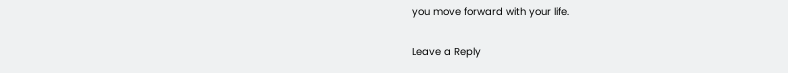you move forward with your life.

Leave a Reply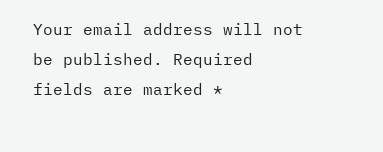Your email address will not be published. Required fields are marked *